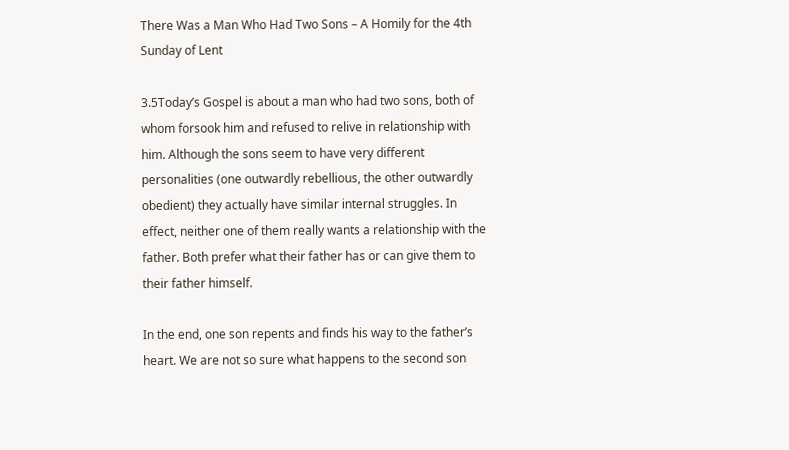There Was a Man Who Had Two Sons – A Homily for the 4th Sunday of Lent

3.5Today’s Gospel is about a man who had two sons, both of whom forsook him and refused to relive in relationship with him. Although the sons seem to have very different personalities (one outwardly rebellious, the other outwardly obedient) they actually have similar internal struggles. In effect, neither one of them really wants a relationship with the father. Both prefer what their father has or can give them to their father himself.

In the end, one son repents and finds his way to the father’s heart. We are not so sure what happens to the second son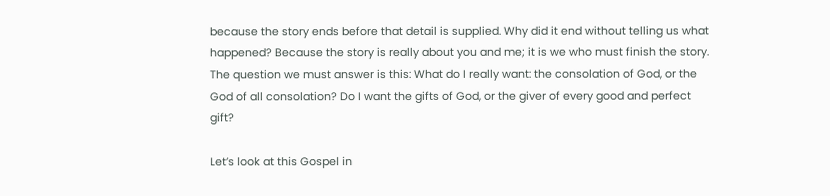because the story ends before that detail is supplied. Why did it end without telling us what happened? Because the story is really about you and me; it is we who must finish the story. The question we must answer is this: What do I really want: the consolation of God, or the God of all consolation? Do I want the gifts of God, or the giver of every good and perfect gift?

Let’s look at this Gospel in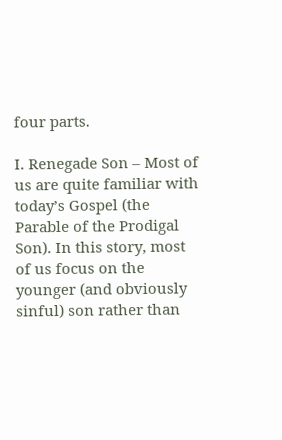four parts.

I. Renegade Son – Most of us are quite familiar with today’s Gospel (the Parable of the Prodigal Son). In this story, most of us focus on the younger (and obviously sinful) son rather than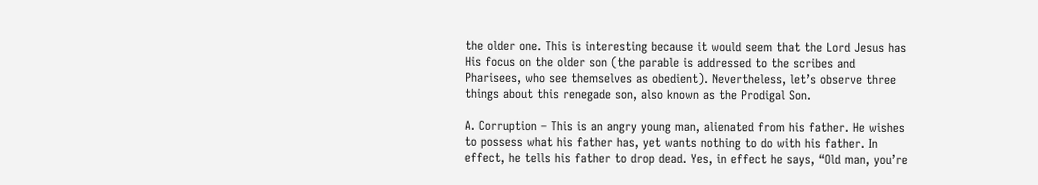the older one. This is interesting because it would seem that the Lord Jesus has His focus on the older son (the parable is addressed to the scribes and Pharisees, who see themselves as obedient). Nevertheless, let’s observe three things about this renegade son, also known as the Prodigal Son.

A. Corruption – This is an angry young man, alienated from his father. He wishes to possess what his father has, yet wants nothing to do with his father. In effect, he tells his father to drop dead. Yes, in effect he says, “Old man, you’re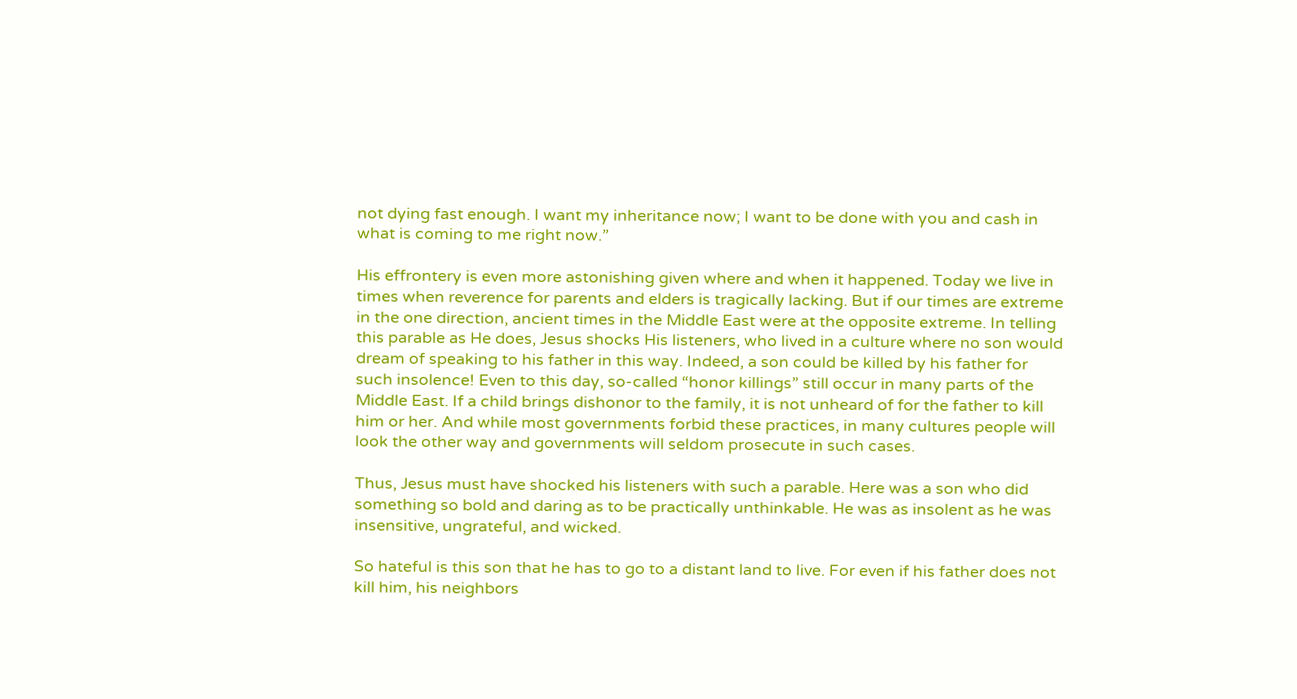not dying fast enough. I want my inheritance now; I want to be done with you and cash in what is coming to me right now.”

His effrontery is even more astonishing given where and when it happened. Today we live in times when reverence for parents and elders is tragically lacking. But if our times are extreme in the one direction, ancient times in the Middle East were at the opposite extreme. In telling this parable as He does, Jesus shocks His listeners, who lived in a culture where no son would dream of speaking to his father in this way. Indeed, a son could be killed by his father for such insolence! Even to this day, so-called “honor killings” still occur in many parts of the Middle East. If a child brings dishonor to the family, it is not unheard of for the father to kill him or her. And while most governments forbid these practices, in many cultures people will look the other way and governments will seldom prosecute in such cases.

Thus, Jesus must have shocked his listeners with such a parable. Here was a son who did something so bold and daring as to be practically unthinkable. He was as insolent as he was insensitive, ungrateful, and wicked.

So hateful is this son that he has to go to a distant land to live. For even if his father does not kill him, his neighbors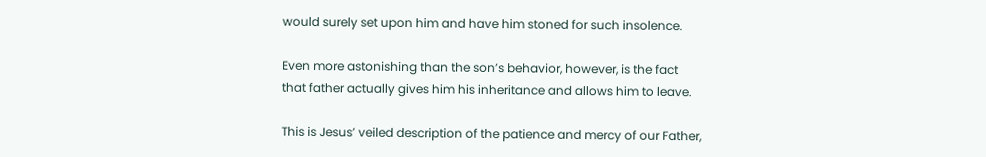would surely set upon him and have him stoned for such insolence.

Even more astonishing than the son’s behavior, however, is the fact that father actually gives him his inheritance and allows him to leave.

This is Jesus’ veiled description of the patience and mercy of our Father,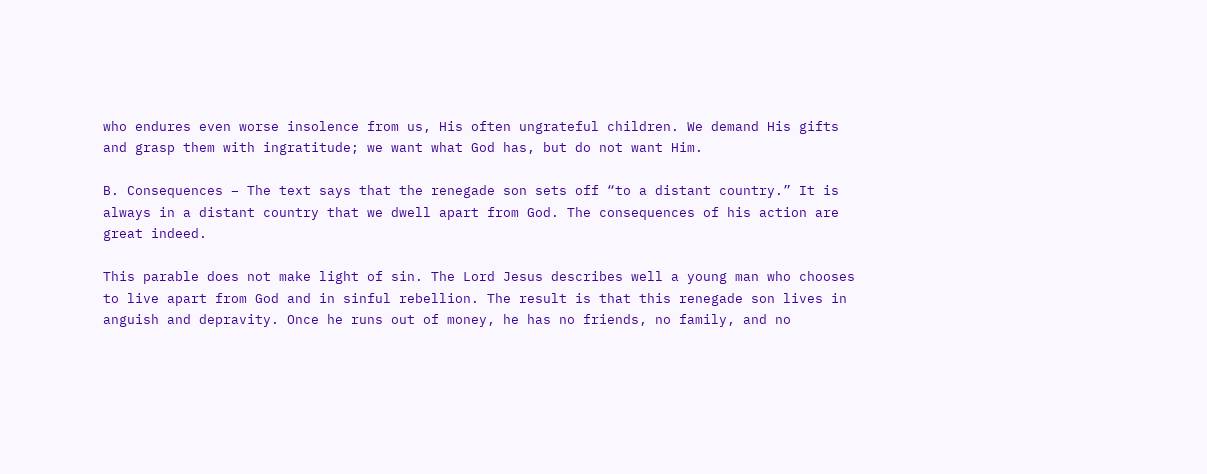who endures even worse insolence from us, His often ungrateful children. We demand His gifts and grasp them with ingratitude; we want what God has, but do not want Him.

B. Consequences – The text says that the renegade son sets off “to a distant country.” It is always in a distant country that we dwell apart from God. The consequences of his action are great indeed.

This parable does not make light of sin. The Lord Jesus describes well a young man who chooses to live apart from God and in sinful rebellion. The result is that this renegade son lives in anguish and depravity. Once he runs out of money, he has no friends, no family, and no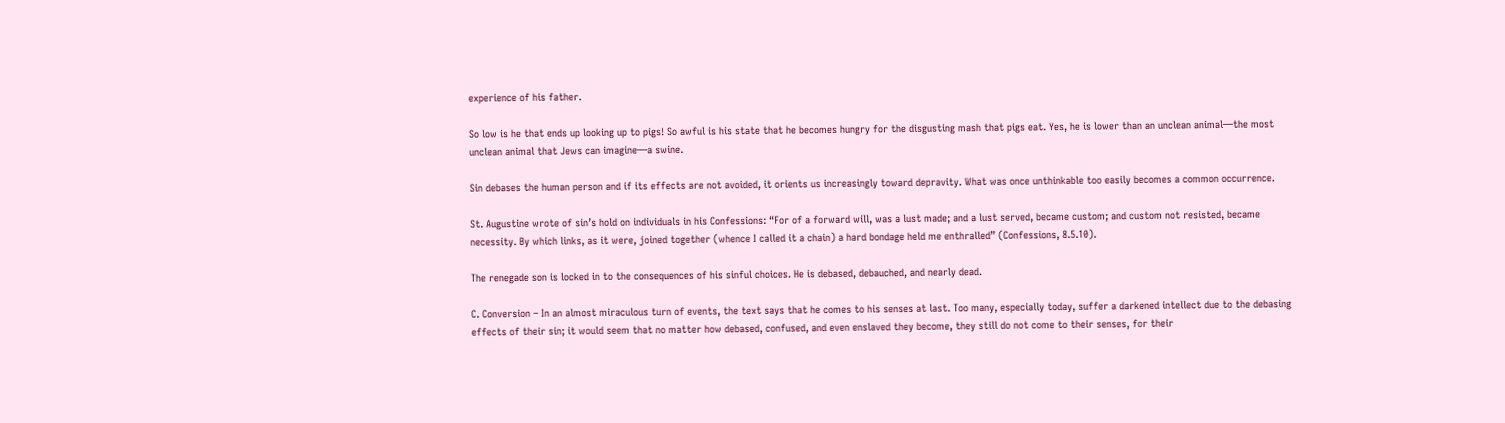experience of his father.

So low is he that ends up looking up to pigs! So awful is his state that he becomes hungry for the disgusting mash that pigs eat. Yes, he is lower than an unclean animal—the most unclean animal that Jews can imagine—a swine.

Sin debases the human person and if its effects are not avoided, it orients us increasingly toward depravity. What was once unthinkable too easily becomes a common occurrence.

St. Augustine wrote of sin’s hold on individuals in his Confessions: “For of a forward will, was a lust made; and a lust served, became custom; and custom not resisted, became necessity. By which links, as it were, joined together (whence I called it a chain) a hard bondage held me enthralled” (Confessions, 8.5.10).

The renegade son is locked in to the consequences of his sinful choices. He is debased, debauched, and nearly dead.

C. Conversion – In an almost miraculous turn of events, the text says that he comes to his senses at last. Too many, especially today, suffer a darkened intellect due to the debasing effects of their sin; it would seem that no matter how debased, confused, and even enslaved they become, they still do not come to their senses, for their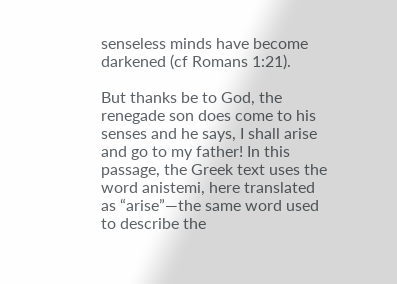senseless minds have become darkened (cf Romans 1:21).

But thanks be to God, the renegade son does come to his senses and he says, I shall arise and go to my father! In this passage, the Greek text uses the word anistemi, here translated as “arise”—the same word used to describe the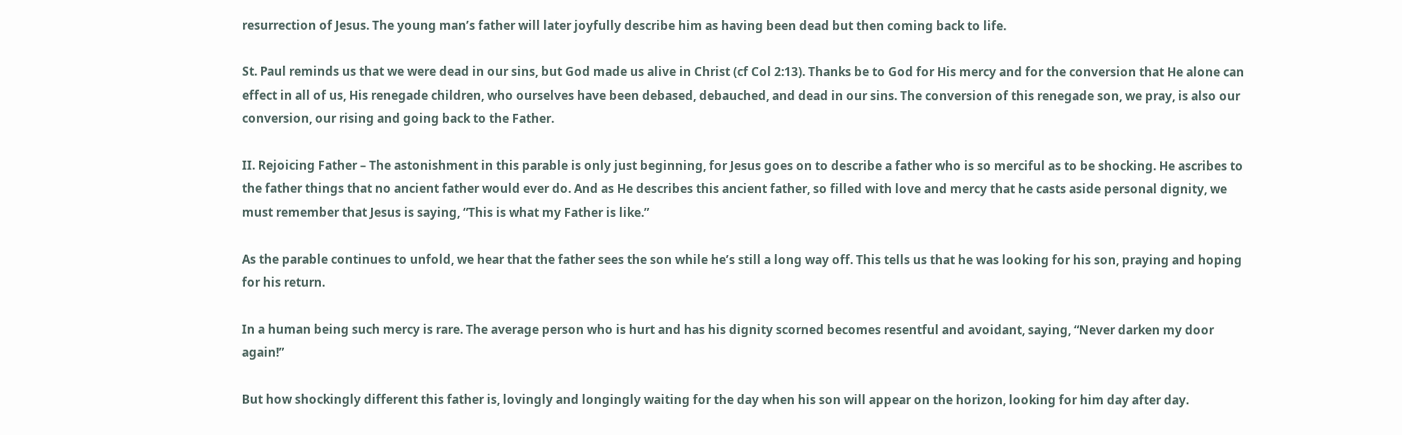resurrection of Jesus. The young man’s father will later joyfully describe him as having been dead but then coming back to life.

St. Paul reminds us that we were dead in our sins, but God made us alive in Christ (cf Col 2:13). Thanks be to God for His mercy and for the conversion that He alone can effect in all of us, His renegade children, who ourselves have been debased, debauched, and dead in our sins. The conversion of this renegade son, we pray, is also our conversion, our rising and going back to the Father.

II. Rejoicing Father – The astonishment in this parable is only just beginning, for Jesus goes on to describe a father who is so merciful as to be shocking. He ascribes to the father things that no ancient father would ever do. And as He describes this ancient father, so filled with love and mercy that he casts aside personal dignity, we must remember that Jesus is saying, “This is what my Father is like.”

As the parable continues to unfold, we hear that the father sees the son while he’s still a long way off. This tells us that he was looking for his son, praying and hoping for his return.

In a human being such mercy is rare. The average person who is hurt and has his dignity scorned becomes resentful and avoidant, saying, “Never darken my door again!”

But how shockingly different this father is, lovingly and longingly waiting for the day when his son will appear on the horizon, looking for him day after day.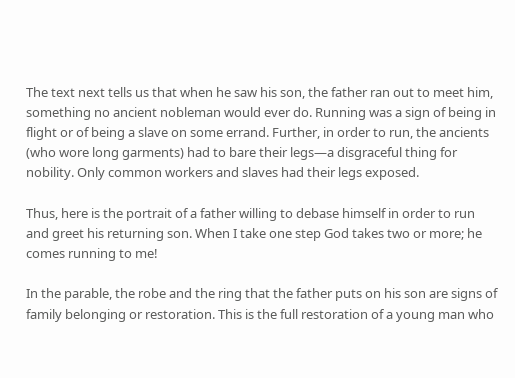The text next tells us that when he saw his son, the father ran out to meet him, something no ancient nobleman would ever do. Running was a sign of being in flight or of being a slave on some errand. Further, in order to run, the ancients (who wore long garments) had to bare their legs—a disgraceful thing for nobility. Only common workers and slaves had their legs exposed.

Thus, here is the portrait of a father willing to debase himself in order to run and greet his returning son. When I take one step God takes two or more; he comes running to me!

In the parable, the robe and the ring that the father puts on his son are signs of family belonging or restoration. This is the full restoration of a young man who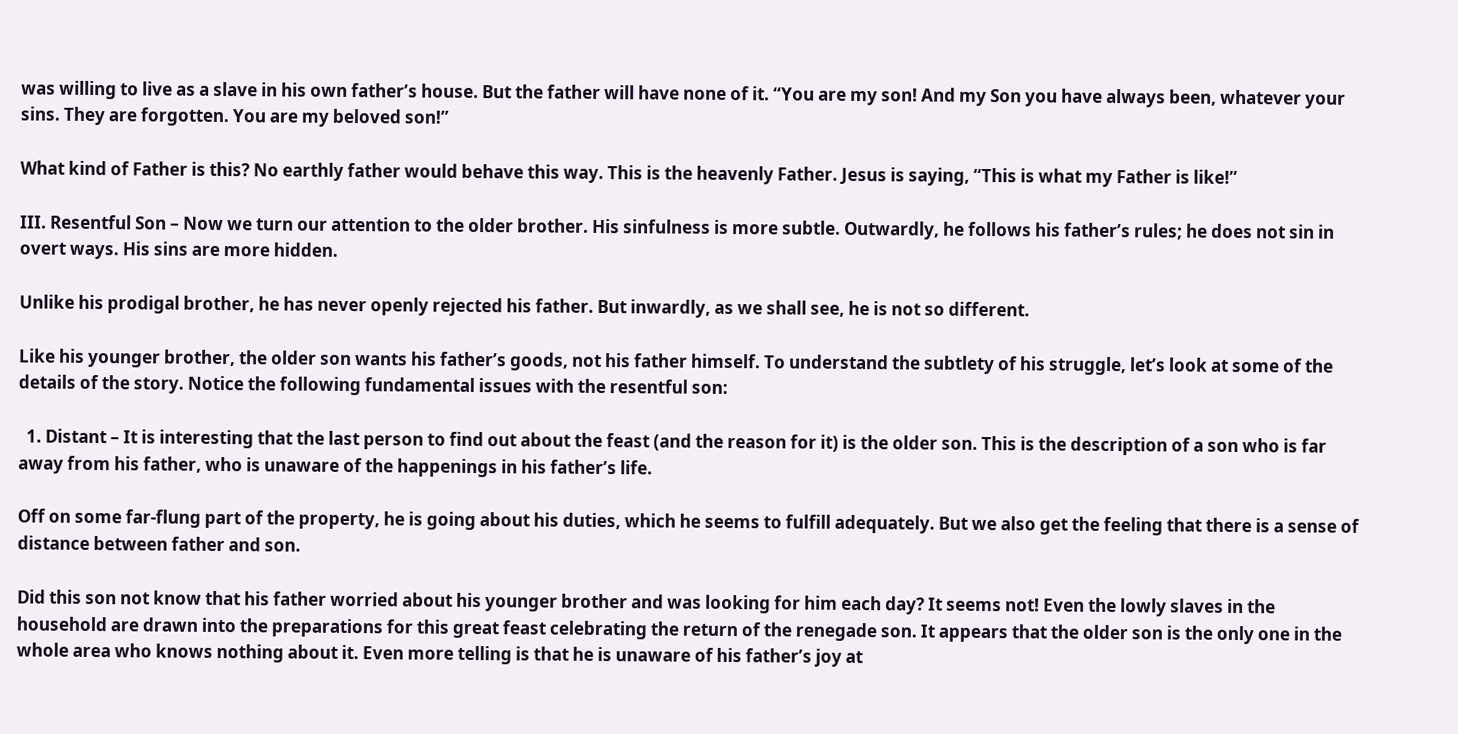was willing to live as a slave in his own father’s house. But the father will have none of it. “You are my son! And my Son you have always been, whatever your sins. They are forgotten. You are my beloved son!”

What kind of Father is this? No earthly father would behave this way. This is the heavenly Father. Jesus is saying, “This is what my Father is like!”

III. Resentful Son – Now we turn our attention to the older brother. His sinfulness is more subtle. Outwardly, he follows his father’s rules; he does not sin in overt ways. His sins are more hidden.

Unlike his prodigal brother, he has never openly rejected his father. But inwardly, as we shall see, he is not so different.

Like his younger brother, the older son wants his father’s goods, not his father himself. To understand the subtlety of his struggle, let’s look at some of the details of the story. Notice the following fundamental issues with the resentful son:

  1. Distant – It is interesting that the last person to find out about the feast (and the reason for it) is the older son. This is the description of a son who is far away from his father, who is unaware of the happenings in his father’s life.

Off on some far-flung part of the property, he is going about his duties, which he seems to fulfill adequately. But we also get the feeling that there is a sense of distance between father and son.

Did this son not know that his father worried about his younger brother and was looking for him each day? It seems not! Even the lowly slaves in the household are drawn into the preparations for this great feast celebrating the return of the renegade son. It appears that the older son is the only one in the whole area who knows nothing about it. Even more telling is that he is unaware of his father’s joy at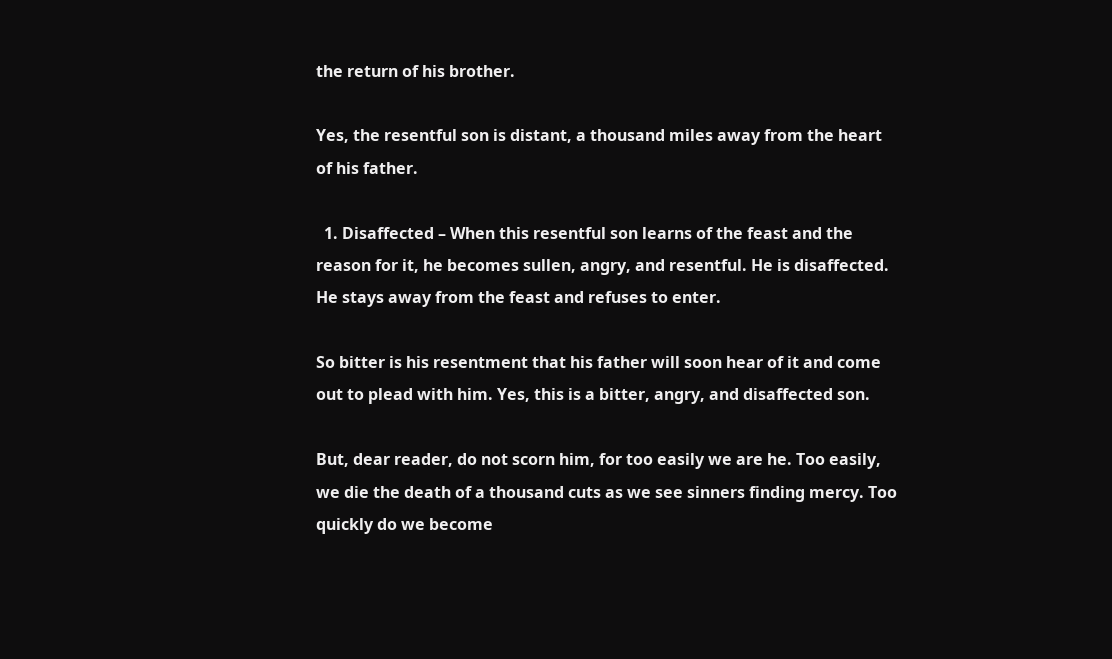the return of his brother.

Yes, the resentful son is distant, a thousand miles away from the heart of his father.

  1. Disaffected – When this resentful son learns of the feast and the reason for it, he becomes sullen, angry, and resentful. He is disaffected. He stays away from the feast and refuses to enter.

So bitter is his resentment that his father will soon hear of it and come out to plead with him. Yes, this is a bitter, angry, and disaffected son.

But, dear reader, do not scorn him, for too easily we are he. Too easily, we die the death of a thousand cuts as we see sinners finding mercy. Too quickly do we become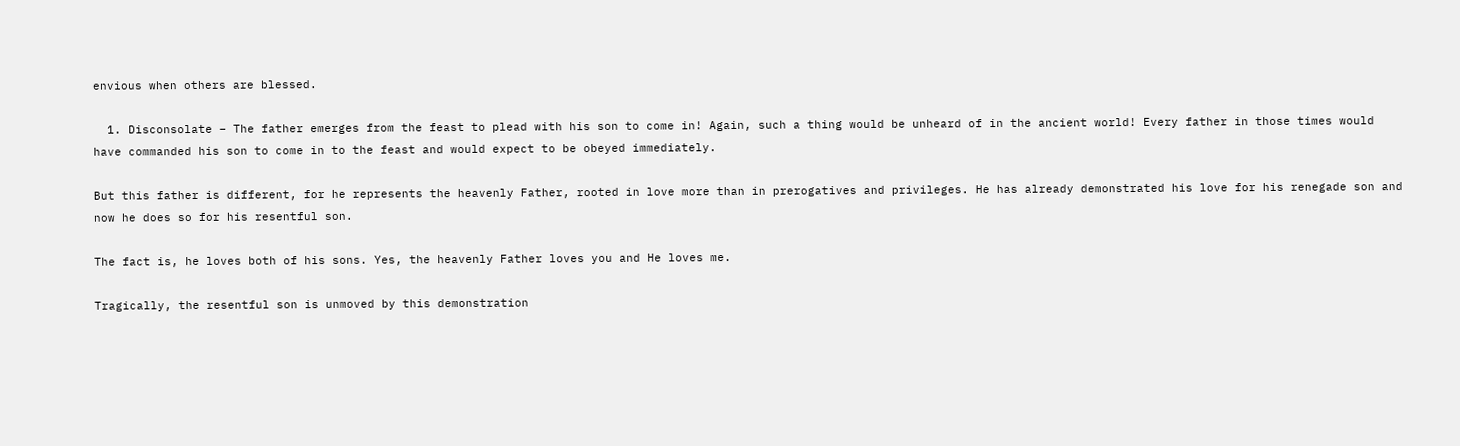envious when others are blessed.

  1. Disconsolate – The father emerges from the feast to plead with his son to come in! Again, such a thing would be unheard of in the ancient world! Every father in those times would have commanded his son to come in to the feast and would expect to be obeyed immediately.

But this father is different, for he represents the heavenly Father, rooted in love more than in prerogatives and privileges. He has already demonstrated his love for his renegade son and now he does so for his resentful son.

The fact is, he loves both of his sons. Yes, the heavenly Father loves you and He loves me.

Tragically, the resentful son is unmoved by this demonstration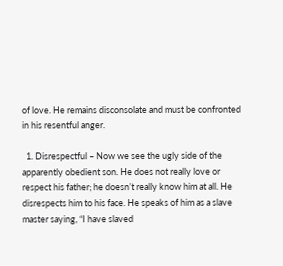of love. He remains disconsolate and must be confronted in his resentful anger.

  1. Disrespectful – Now we see the ugly side of the apparently obedient son. He does not really love or respect his father; he doesn’t really know him at all. He disrespects him to his face. He speaks of him as a slave master saying, “I have slaved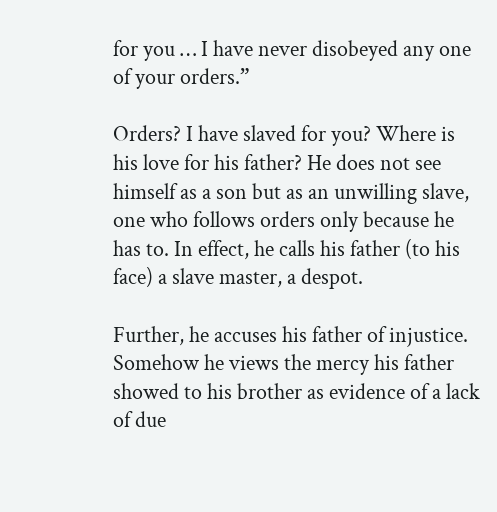for you … I have never disobeyed any one of your orders.”

Orders? I have slaved for you? Where is his love for his father? He does not see himself as a son but as an unwilling slave, one who follows orders only because he has to. In effect, he calls his father (to his face) a slave master, a despot.

Further, he accuses his father of injustice. Somehow he views the mercy his father showed to his brother as evidence of a lack of due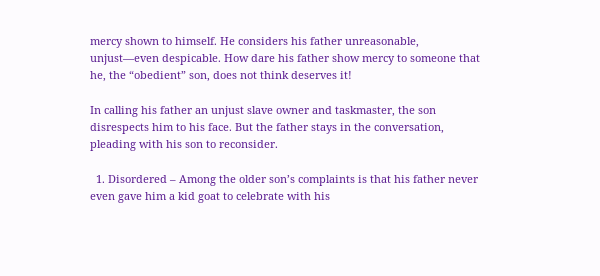mercy shown to himself. He considers his father unreasonable, unjust—even despicable. How dare his father show mercy to someone that he, the “obedient” son, does not think deserves it!

In calling his father an unjust slave owner and taskmaster, the son disrespects him to his face. But the father stays in the conversation, pleading with his son to reconsider.

  1. Disordered – Among the older son’s complaints is that his father never even gave him a kid goat to celebrate with his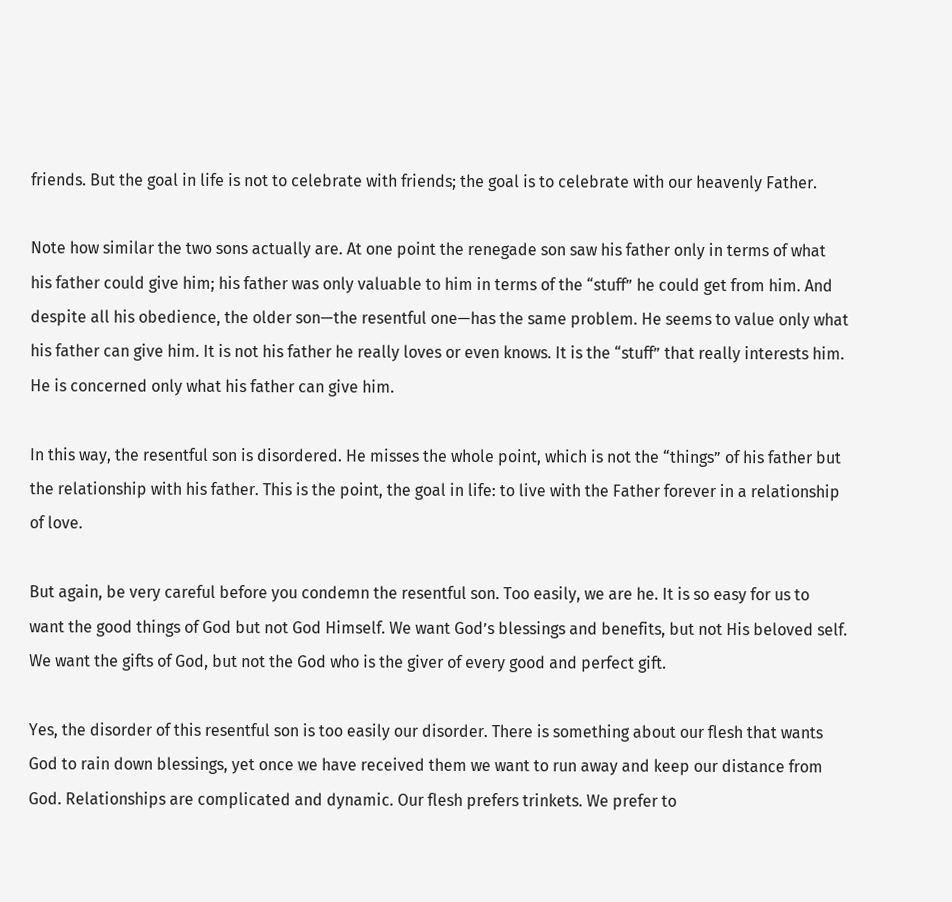friends. But the goal in life is not to celebrate with friends; the goal is to celebrate with our heavenly Father.

Note how similar the two sons actually are. At one point the renegade son saw his father only in terms of what his father could give him; his father was only valuable to him in terms of the “stuff” he could get from him. And despite all his obedience, the older son—the resentful one—has the same problem. He seems to value only what his father can give him. It is not his father he really loves or even knows. It is the “stuff” that really interests him. He is concerned only what his father can give him.

In this way, the resentful son is disordered. He misses the whole point, which is not the “things” of his father but the relationship with his father. This is the point, the goal in life: to live with the Father forever in a relationship of love.

But again, be very careful before you condemn the resentful son. Too easily, we are he. It is so easy for us to want the good things of God but not God Himself. We want God’s blessings and benefits, but not His beloved self. We want the gifts of God, but not the God who is the giver of every good and perfect gift.

Yes, the disorder of this resentful son is too easily our disorder. There is something about our flesh that wants God to rain down blessings, yet once we have received them we want to run away and keep our distance from God. Relationships are complicated and dynamic. Our flesh prefers trinkets. We prefer to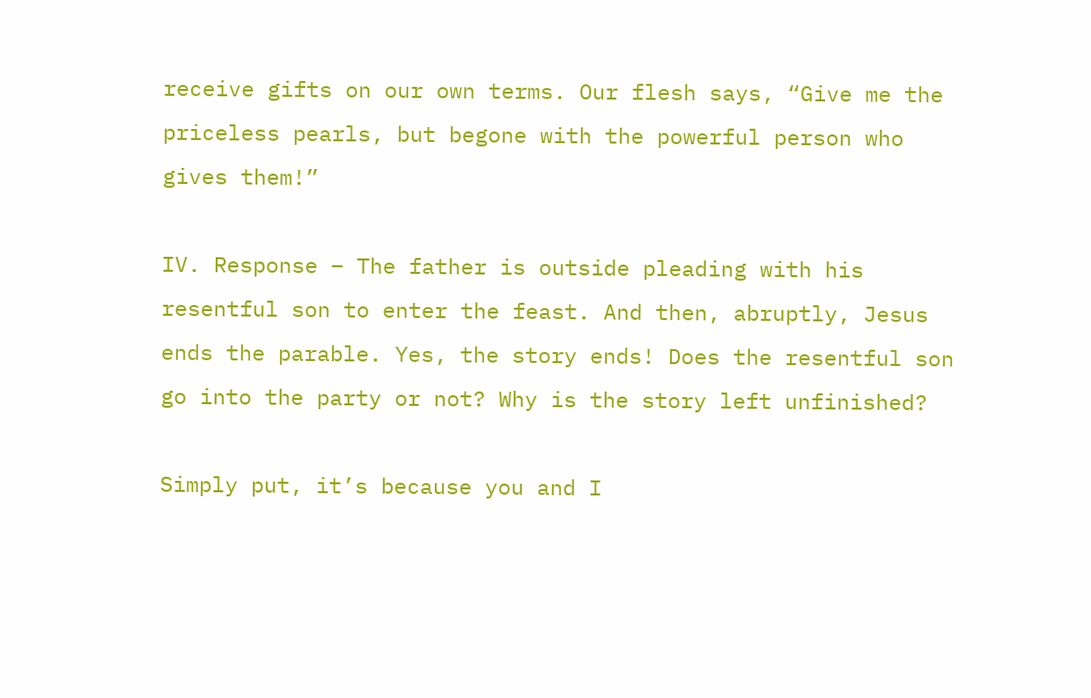receive gifts on our own terms. Our flesh says, “Give me the priceless pearls, but begone with the powerful person who gives them!”

IV. Response – The father is outside pleading with his resentful son to enter the feast. And then, abruptly, Jesus ends the parable. Yes, the story ends! Does the resentful son go into the party or not? Why is the story left unfinished?

Simply put, it’s because you and I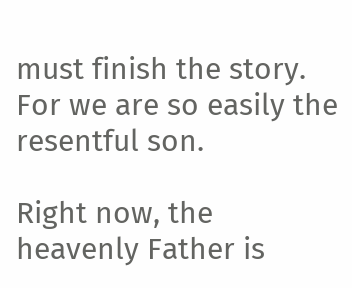must finish the story. For we are so easily the resentful son.

Right now, the heavenly Father is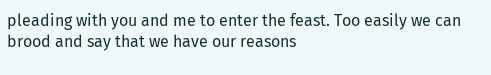pleading with you and me to enter the feast. Too easily we can brood and say that we have our reasons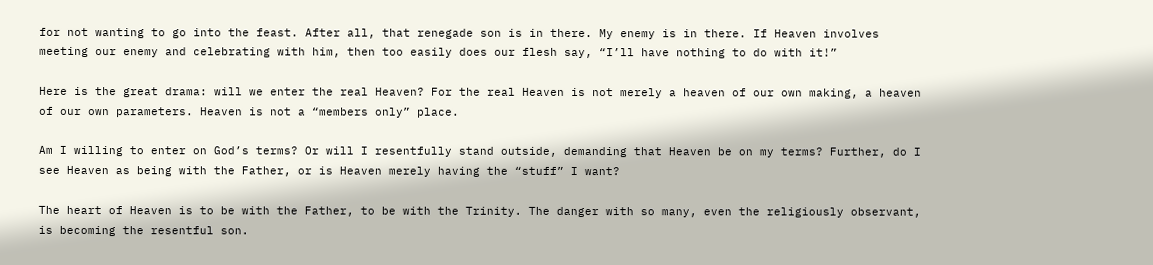for not wanting to go into the feast. After all, that renegade son is in there. My enemy is in there. If Heaven involves meeting our enemy and celebrating with him, then too easily does our flesh say, “I’ll have nothing to do with it!”

Here is the great drama: will we enter the real Heaven? For the real Heaven is not merely a heaven of our own making, a heaven of our own parameters. Heaven is not a “members only” place.

Am I willing to enter on God’s terms? Or will I resentfully stand outside, demanding that Heaven be on my terms? Further, do I see Heaven as being with the Father, or is Heaven merely having the “stuff” I want?

The heart of Heaven is to be with the Father, to be with the Trinity. The danger with so many, even the religiously observant, is becoming the resentful son.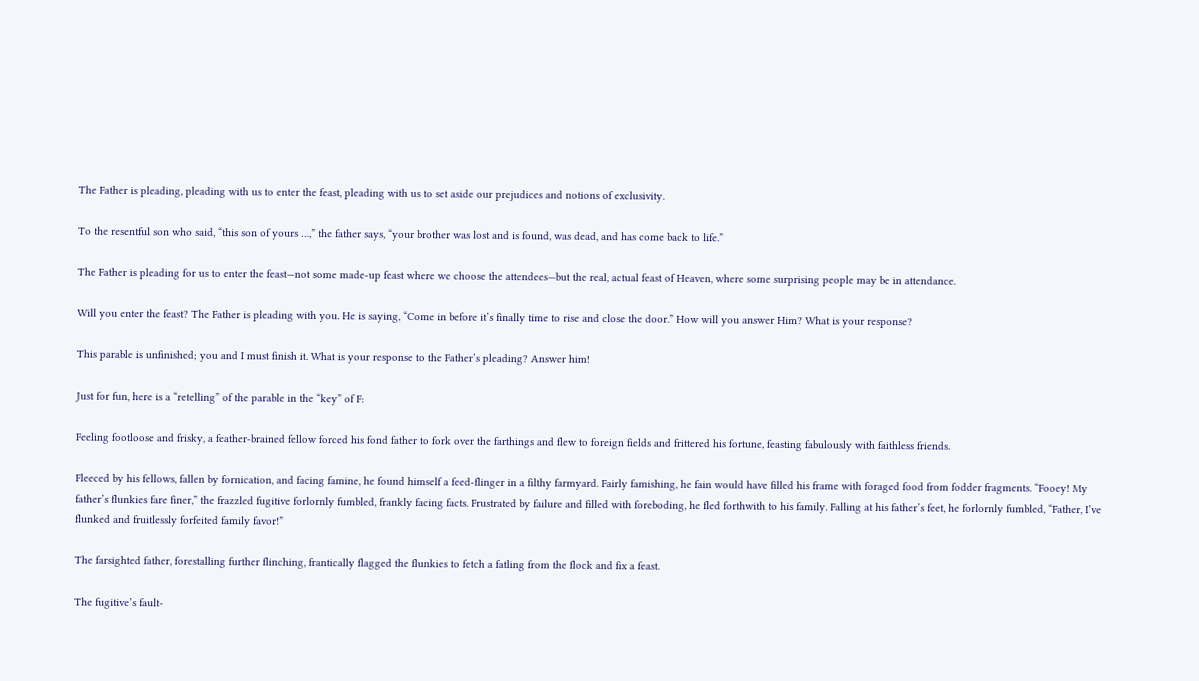The Father is pleading, pleading with us to enter the feast, pleading with us to set aside our prejudices and notions of exclusivity.

To the resentful son who said, “this son of yours …,” the father says, “your brother was lost and is found, was dead, and has come back to life.”

The Father is pleading for us to enter the feast—not some made-up feast where we choose the attendees—but the real, actual feast of Heaven, where some surprising people may be in attendance.

Will you enter the feast? The Father is pleading with you. He is saying, “Come in before it’s finally time to rise and close the door.” How will you answer Him? What is your response?

This parable is unfinished; you and I must finish it. What is your response to the Father’s pleading? Answer him!

Just for fun, here is a “retelling” of the parable in the “key” of F:

Feeling footloose and frisky, a feather-brained fellow forced his fond father to fork over the farthings and flew to foreign fields and frittered his fortune, feasting fabulously with faithless friends.

Fleeced by his fellows, fallen by fornication, and facing famine, he found himself a feed-flinger in a filthy farmyard. Fairly famishing, he fain would have filled his frame with foraged food from fodder fragments. “Fooey! My father’s flunkies fare finer,” the frazzled fugitive forlornly fumbled, frankly facing facts. Frustrated by failure and filled with foreboding, he fled forthwith to his family. Falling at his father’s feet, he forlornly fumbled, “Father, I’ve flunked and fruitlessly forfeited family favor!”

The farsighted father, forestalling further flinching, frantically flagged the flunkies to fetch a fatling from the flock and fix a feast.

The fugitive’s fault-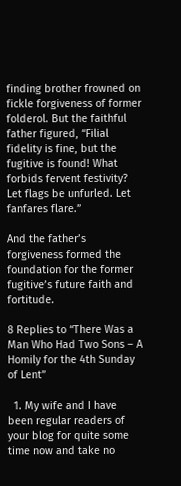finding brother frowned on fickle forgiveness of former folderol. But the faithful father figured, “Filial fidelity is fine, but the fugitive is found! What forbids fervent festivity? Let flags be unfurled. Let fanfares flare.”

And the father’s forgiveness formed the foundation for the former fugitive’s future faith and fortitude.

8 Replies to “There Was a Man Who Had Two Sons – A Homily for the 4th Sunday of Lent”

  1. My wife and I have been regular readers of your blog for quite some time now and take no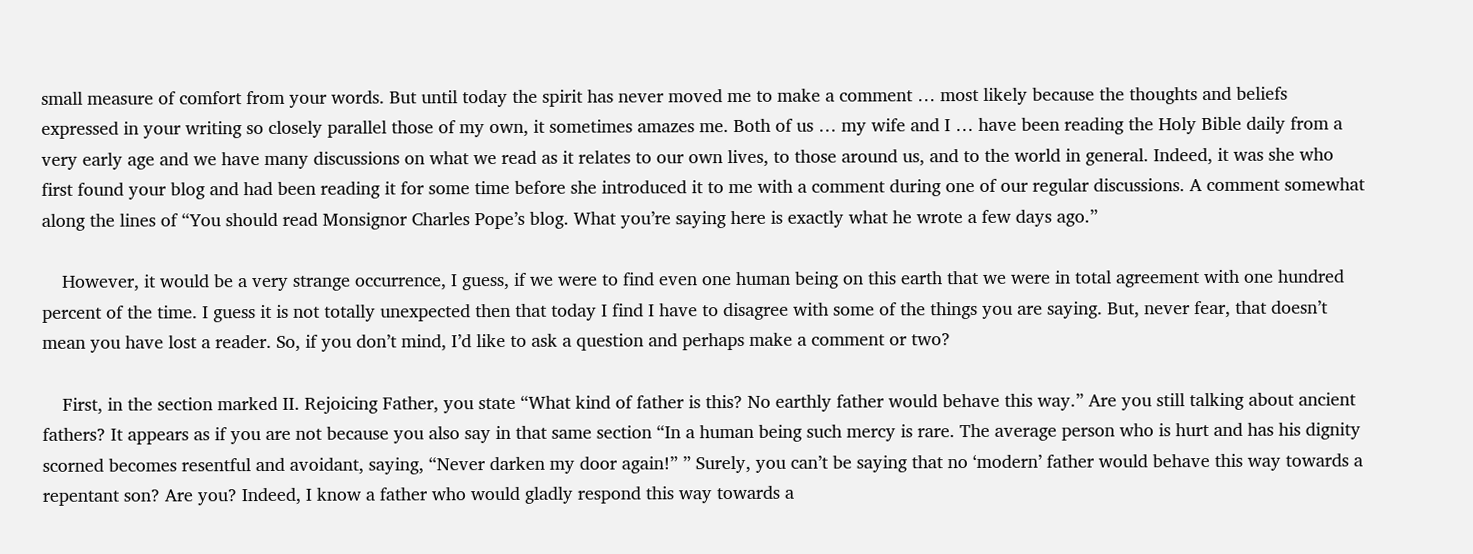small measure of comfort from your words. But until today the spirit has never moved me to make a comment … most likely because the thoughts and beliefs expressed in your writing so closely parallel those of my own, it sometimes amazes me. Both of us … my wife and I … have been reading the Holy Bible daily from a very early age and we have many discussions on what we read as it relates to our own lives, to those around us, and to the world in general. Indeed, it was she who first found your blog and had been reading it for some time before she introduced it to me with a comment during one of our regular discussions. A comment somewhat along the lines of “You should read Monsignor Charles Pope’s blog. What you’re saying here is exactly what he wrote a few days ago.”

    However, it would be a very strange occurrence, I guess, if we were to find even one human being on this earth that we were in total agreement with one hundred percent of the time. I guess it is not totally unexpected then that today I find I have to disagree with some of the things you are saying. But, never fear, that doesn’t mean you have lost a reader. So, if you don’t mind, I’d like to ask a question and perhaps make a comment or two?

    First, in the section marked II. Rejoicing Father, you state “What kind of father is this? No earthly father would behave this way.” Are you still talking about ancient fathers? It appears as if you are not because you also say in that same section “In a human being such mercy is rare. The average person who is hurt and has his dignity scorned becomes resentful and avoidant, saying, “Never darken my door again!” ” Surely, you can’t be saying that no ‘modern’ father would behave this way towards a repentant son? Are you? Indeed, I know a father who would gladly respond this way towards a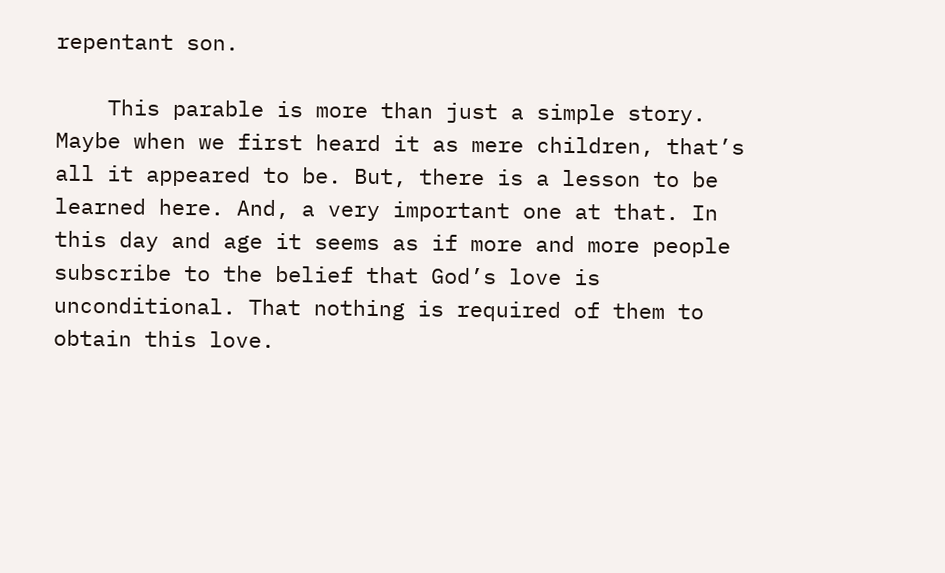repentant son.

    This parable is more than just a simple story. Maybe when we first heard it as mere children, that’s all it appeared to be. But, there is a lesson to be learned here. And, a very important one at that. In this day and age it seems as if more and more people subscribe to the belief that God’s love is unconditional. That nothing is required of them to obtain this love.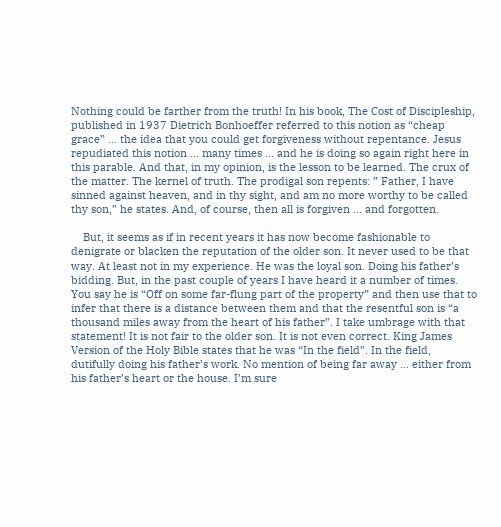Nothing could be farther from the truth! In his book, The Cost of Discipleship, published in 1937 Dietrich Bonhoeffer referred to this notion as “cheap grace” … the idea that you could get forgiveness without repentance. Jesus repudiated this notion … many times … and he is doing so again right here in this parable. And that, in my opinion, is the lesson to be learned. The crux of the matter. The kernel of truth. The prodigal son repents: ” Father, I have sinned against heaven, and in thy sight, and am no more worthy to be called thy son,” he states. And, of course, then all is forgiven … and forgotten.

    But, it seems as if in recent years it has now become fashionable to denigrate or blacken the reputation of the older son. It never used to be that way. At least not in my experience. He was the loyal son. Doing his father’s bidding. But, in the past couple of years I have heard it a number of times. You say he is “Off on some far-flung part of the property” and then use that to infer that there is a distance between them and that the resentful son is “a thousand miles away from the heart of his father”. I take umbrage with that statement! It is not fair to the older son. It is not even correct. King James Version of the Holy Bible states that he was “In the field”. In the field, dutifully doing his father’s work. No mention of being far away … either from his father’s heart or the house. I’m sure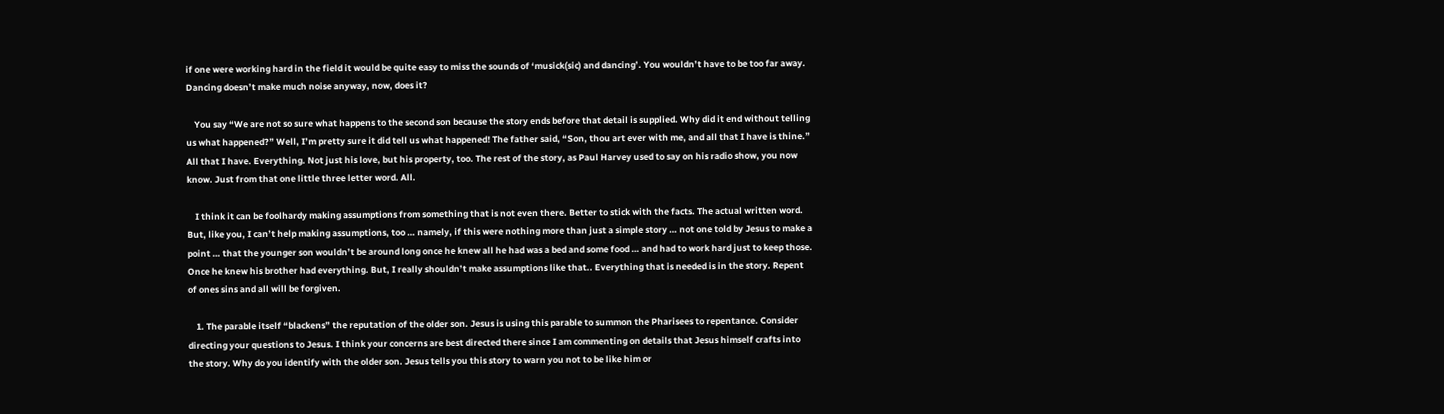if one were working hard in the field it would be quite easy to miss the sounds of ‘musick(sic) and dancing’. You wouldn’t have to be too far away. Dancing doesn’t make much noise anyway, now, does it?

    You say “We are not so sure what happens to the second son because the story ends before that detail is supplied. Why did it end without telling us what happened?” Well, I’m pretty sure it did tell us what happened! The father said, “Son, thou art ever with me, and all that I have is thine.” All that I have. Everything. Not just his love, but his property, too. The rest of the story, as Paul Harvey used to say on his radio show, you now know. Just from that one little three letter word. All.

    I think it can be foolhardy making assumptions from something that is not even there. Better to stick with the facts. The actual written word. But, like you, I can’t help making assumptions, too … namely, if this were nothing more than just a simple story … not one told by Jesus to make a point … that the younger son wouldn’t be around long once he knew all he had was a bed and some food … and had to work hard just to keep those. Once he knew his brother had everything. But, I really shouldn’t make assumptions like that.. Everything that is needed is in the story. Repent of ones sins and all will be forgiven.

    1. The parable itself “blackens” the reputation of the older son. Jesus is using this parable to summon the Pharisees to repentance. Consider directing your questions to Jesus. I think your concerns are best directed there since I am commenting on details that Jesus himself crafts into the story. Why do you identify with the older son. Jesus tells you this story to warn you not to be like him or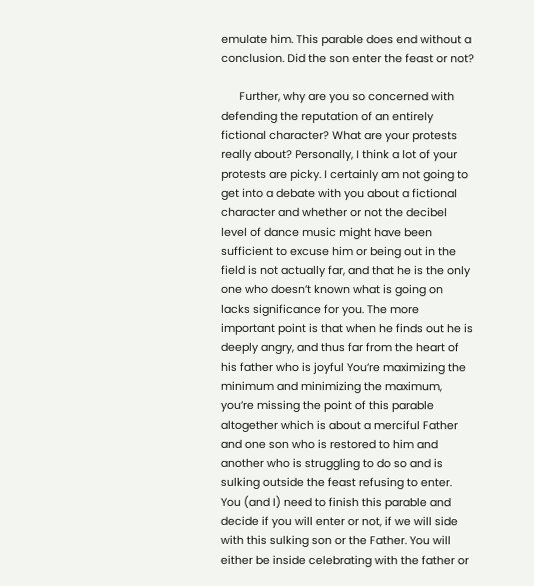emulate him. This parable does end without a conclusion. Did the son enter the feast or not?

      Further, why are you so concerned with defending the reputation of an entirely fictional character? What are your protests really about? Personally, I think a lot of your protests are picky. I certainly am not going to get into a debate with you about a fictional character and whether or not the decibel level of dance music might have been sufficient to excuse him or being out in the field is not actually far, and that he is the only one who doesn’t known what is going on lacks significance for you. The more important point is that when he finds out he is deeply angry, and thus far from the heart of his father who is joyful You’re maximizing the minimum and minimizing the maximum, you’re missing the point of this parable altogether which is about a merciful Father and one son who is restored to him and another who is struggling to do so and is sulking outside the feast refusing to enter. You (and I) need to finish this parable and decide if you will enter or not, if we will side with this sulking son or the Father. You will either be inside celebrating with the father or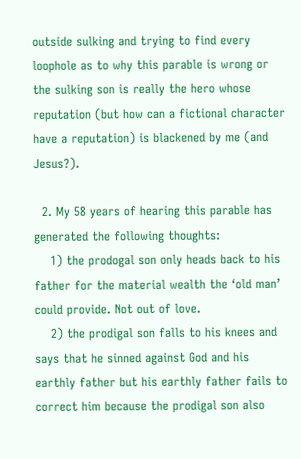outside sulking and trying to find every loophole as to why this parable is wrong or the sulking son is really the hero whose reputation (but how can a fictional character have a reputation) is blackened by me (and Jesus?).

  2. My 58 years of hearing this parable has generated the following thoughts:
    1) the prodogal son only heads back to his father for the material wealth the ‘old man’ could provide. Not out of love.
    2) the prodigal son falls to his knees and says that he sinned against God and his earthly father but his earthly father fails to correct him because the prodigal son also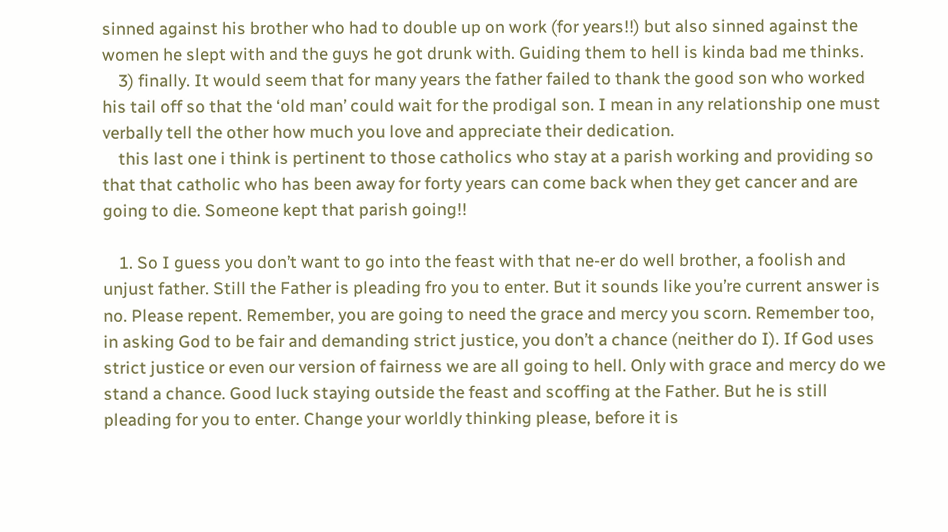sinned against his brother who had to double up on work (for years!!) but also sinned against the women he slept with and the guys he got drunk with. Guiding them to hell is kinda bad me thinks.
    3) finally. It would seem that for many years the father failed to thank the good son who worked his tail off so that the ‘old man’ could wait for the prodigal son. I mean in any relationship one must verbally tell the other how much you love and appreciate their dedication.
    this last one i think is pertinent to those catholics who stay at a parish working and providing so that that catholic who has been away for forty years can come back when they get cancer and are going to die. Someone kept that parish going!!

    1. So I guess you don’t want to go into the feast with that ne-er do well brother, a foolish and unjust father. Still the Father is pleading fro you to enter. But it sounds like you’re current answer is no. Please repent. Remember, you are going to need the grace and mercy you scorn. Remember too, in asking God to be fair and demanding strict justice, you don’t a chance (neither do I). If God uses strict justice or even our version of fairness we are all going to hell. Only with grace and mercy do we stand a chance. Good luck staying outside the feast and scoffing at the Father. But he is still pleading for you to enter. Change your worldly thinking please, before it is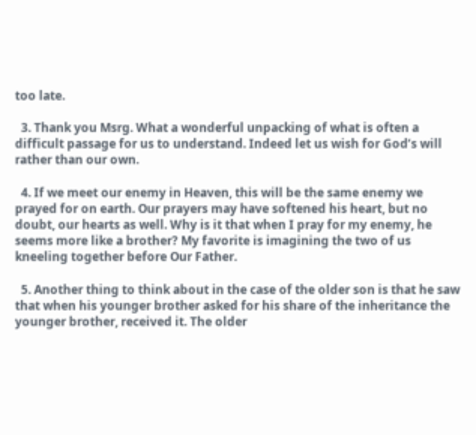too late.

  3. Thank you Msrg. What a wonderful unpacking of what is often a difficult passage for us to understand. Indeed let us wish for God’s will rather than our own.

  4. If we meet our enemy in Heaven, this will be the same enemy we prayed for on earth. Our prayers may have softened his heart, but no doubt, our hearts as well. Why is it that when I pray for my enemy, he seems more like a brother? My favorite is imagining the two of us kneeling together before Our Father.

  5. Another thing to think about in the case of the older son is that he saw that when his younger brother asked for his share of the inheritance the younger brother, received it. The older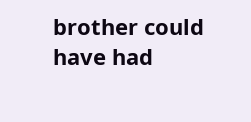brother could have had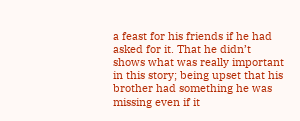a feast for his friends if he had asked for it. That he didn’t shows what was really important in this story; being upset that his brother had something he was missing even if it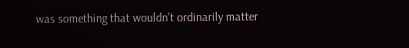was something that wouldn’t ordinarily matter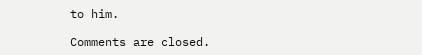to him.

Comments are closed.